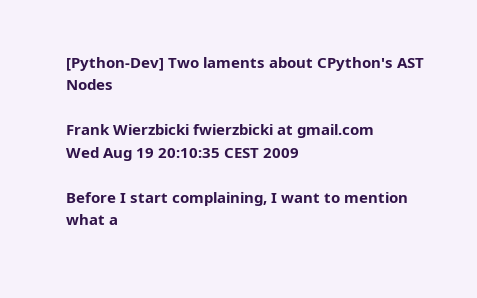[Python-Dev] Two laments about CPython's AST Nodes

Frank Wierzbicki fwierzbicki at gmail.com
Wed Aug 19 20:10:35 CEST 2009

Before I start complaining, I want to mention what a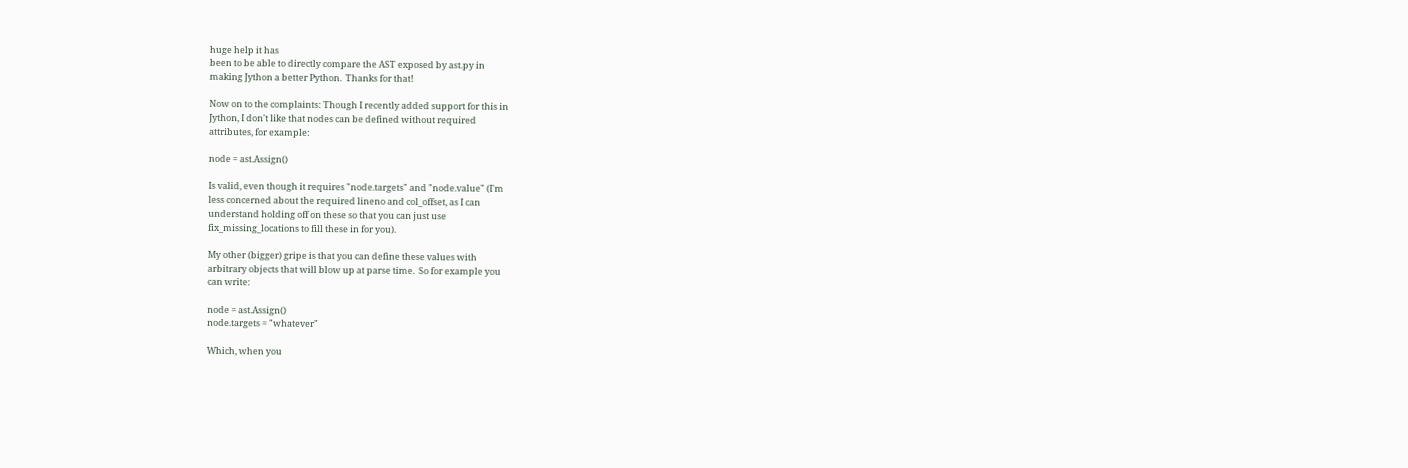huge help it has
been to be able to directly compare the AST exposed by ast.py in
making Jython a better Python.  Thanks for that!

Now on to the complaints: Though I recently added support for this in
Jython, I don't like that nodes can be defined without required
attributes, for example:

node = ast.Assign()

Is valid, even though it requires "node.targets" and "node.value" (I'm
less concerned about the required lineno and col_offset, as I can
understand holding off on these so that you can just use
fix_missing_locations to fill these in for you).

My other (bigger) gripe is that you can define these values with
arbitrary objects that will blow up at parse time.  So for example you
can write:

node = ast.Assign()
node.targets = "whatever"

Which, when you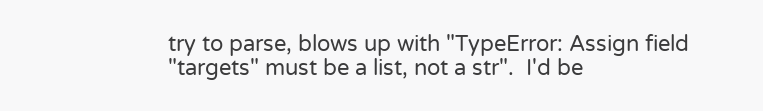try to parse, blows up with "TypeError: Assign field
"targets" must be a list, not a str".  I'd be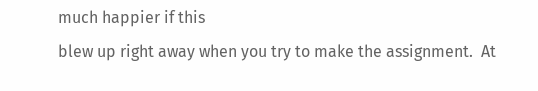much happier if this
blew up right away when you try to make the assignment.  At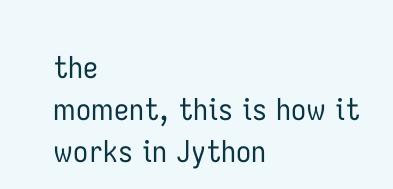the
moment, this is how it works in Jython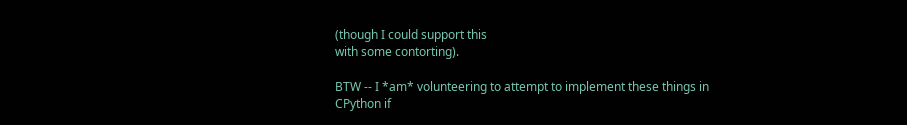(though I could support this
with some contorting).

BTW -- I *am* volunteering to attempt to implement these things in
CPython if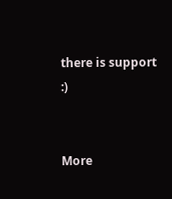there is support :)


More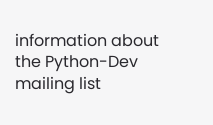information about the Python-Dev mailing list